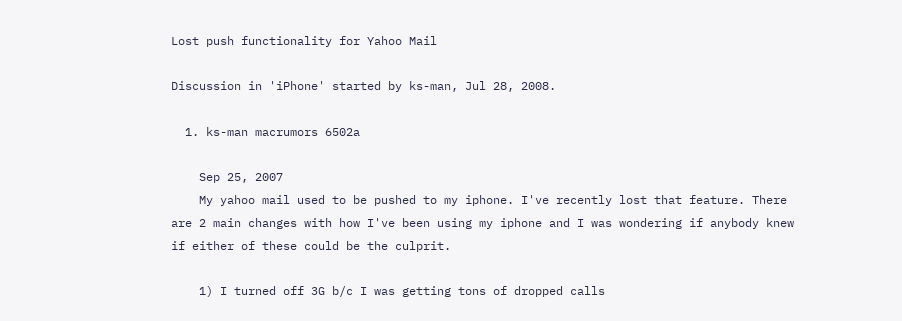Lost push functionality for Yahoo Mail

Discussion in 'iPhone' started by ks-man, Jul 28, 2008.

  1. ks-man macrumors 6502a

    Sep 25, 2007
    My yahoo mail used to be pushed to my iphone. I've recently lost that feature. There are 2 main changes with how I've been using my iphone and I was wondering if anybody knew if either of these could be the culprit.

    1) I turned off 3G b/c I was getting tons of dropped calls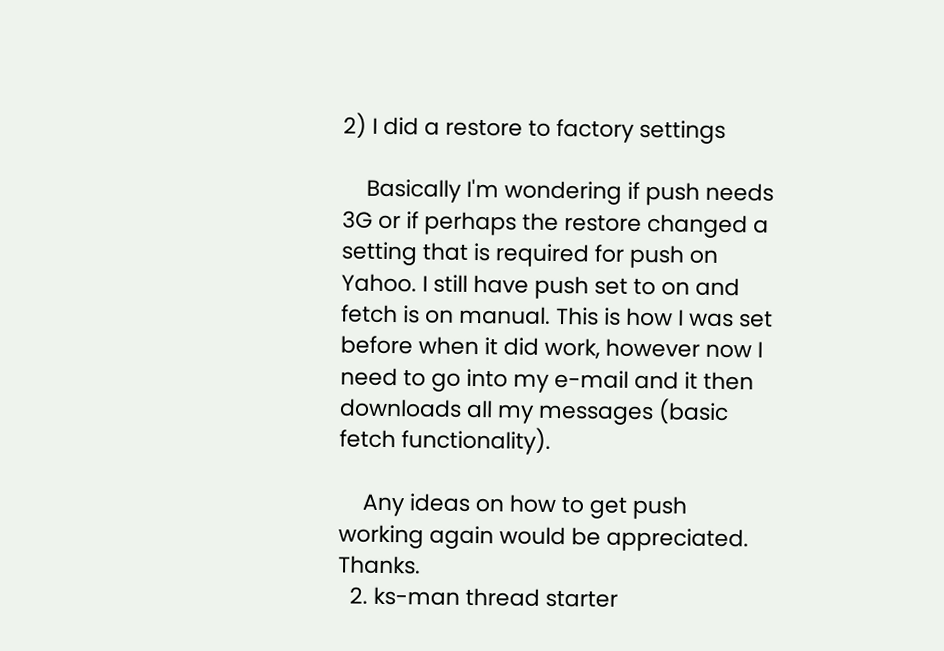2) I did a restore to factory settings

    Basically I'm wondering if push needs 3G or if perhaps the restore changed a setting that is required for push on Yahoo. I still have push set to on and fetch is on manual. This is how I was set before when it did work, however now I need to go into my e-mail and it then downloads all my messages (basic fetch functionality).

    Any ideas on how to get push working again would be appreciated. Thanks.
  2. ks-man thread starter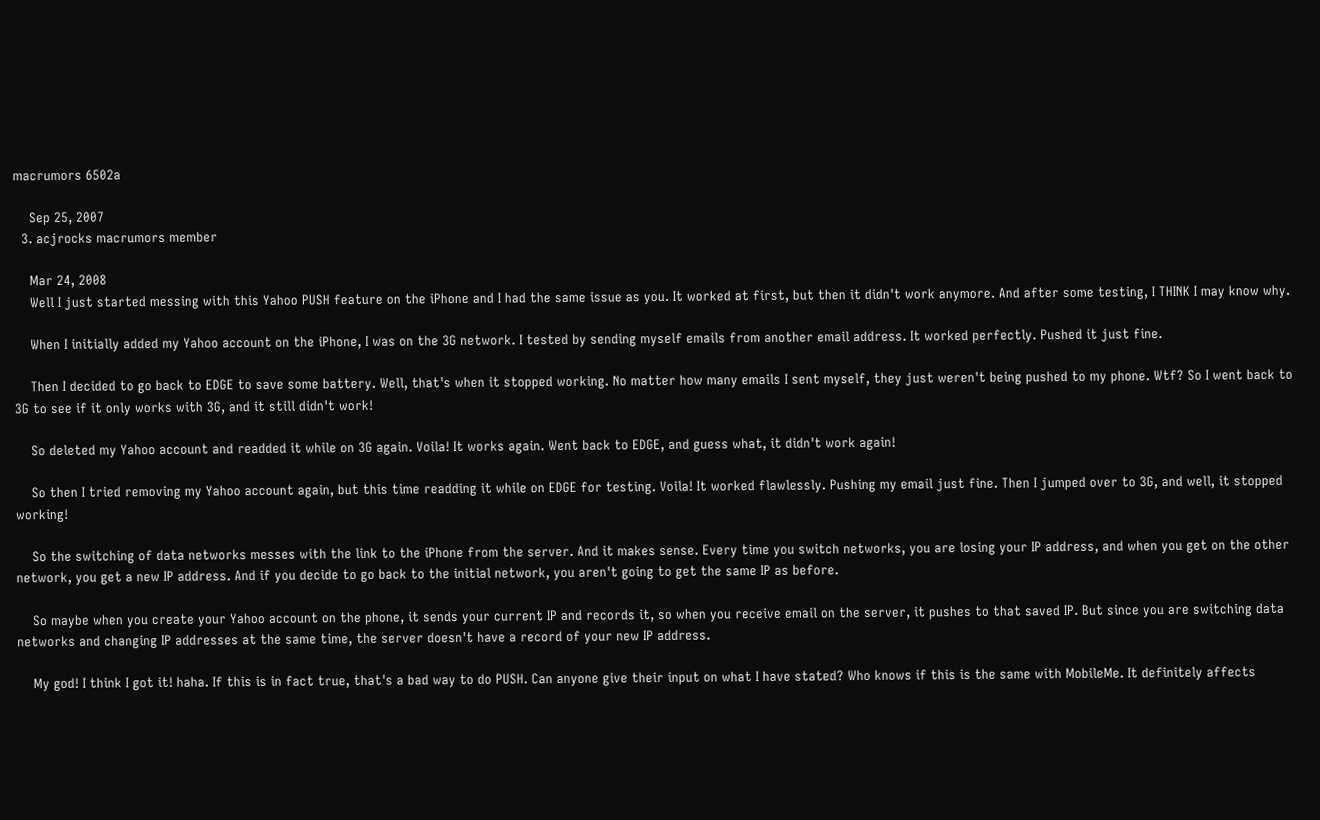macrumors 6502a

    Sep 25, 2007
  3. acjrocks macrumors member

    Mar 24, 2008
    Well I just started messing with this Yahoo PUSH feature on the iPhone and I had the same issue as you. It worked at first, but then it didn't work anymore. And after some testing, I THINK I may know why.

    When I initially added my Yahoo account on the iPhone, I was on the 3G network. I tested by sending myself emails from another email address. It worked perfectly. Pushed it just fine.

    Then I decided to go back to EDGE to save some battery. Well, that's when it stopped working. No matter how many emails I sent myself, they just weren't being pushed to my phone. Wtf? So I went back to 3G to see if it only works with 3G, and it still didn't work!

    So deleted my Yahoo account and readded it while on 3G again. Voila! It works again. Went back to EDGE, and guess what, it didn't work again!

    So then I tried removing my Yahoo account again, but this time readding it while on EDGE for testing. Voila! It worked flawlessly. Pushing my email just fine. Then I jumped over to 3G, and well, it stopped working!

    So the switching of data networks messes with the link to the iPhone from the server. And it makes sense. Every time you switch networks, you are losing your IP address, and when you get on the other network, you get a new IP address. And if you decide to go back to the initial network, you aren't going to get the same IP as before.

    So maybe when you create your Yahoo account on the phone, it sends your current IP and records it, so when you receive email on the server, it pushes to that saved IP. But since you are switching data networks and changing IP addresses at the same time, the server doesn't have a record of your new IP address.

    My god! I think I got it! haha. If this is in fact true, that's a bad way to do PUSH. Can anyone give their input on what I have stated? Who knows if this is the same with MobileMe. It definitely affects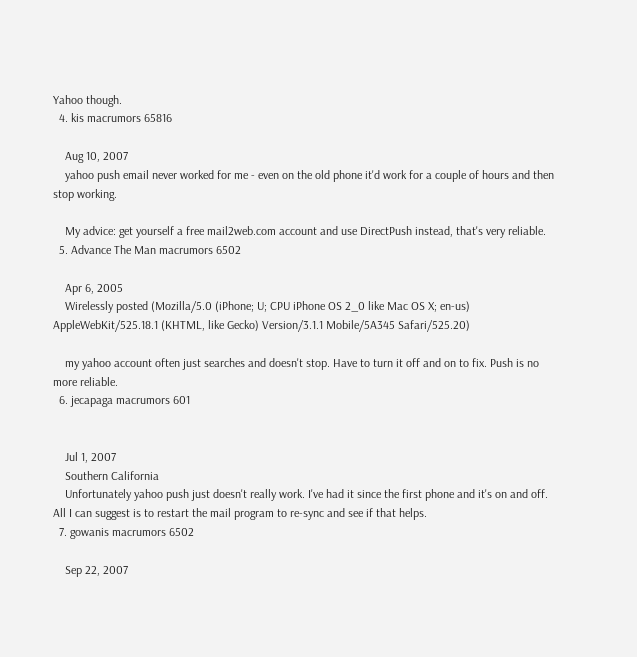Yahoo though.
  4. kis macrumors 65816

    Aug 10, 2007
    yahoo push email never worked for me - even on the old phone it'd work for a couple of hours and then stop working.

    My advice: get yourself a free mail2web.com account and use DirectPush instead, that's very reliable.
  5. Advance The Man macrumors 6502

    Apr 6, 2005
    Wirelessly posted (Mozilla/5.0 (iPhone; U; CPU iPhone OS 2_0 like Mac OS X; en-us) AppleWebKit/525.18.1 (KHTML, like Gecko) Version/3.1.1 Mobile/5A345 Safari/525.20)

    my yahoo account often just searches and doesn't stop. Have to turn it off and on to fix. Push is no more reliable.
  6. jecapaga macrumors 601


    Jul 1, 2007
    Southern California
    Unfortunately yahoo push just doesn't really work. I've had it since the first phone and it's on and off. All I can suggest is to restart the mail program to re-sync and see if that helps.
  7. gowanis macrumors 6502

    Sep 22, 2007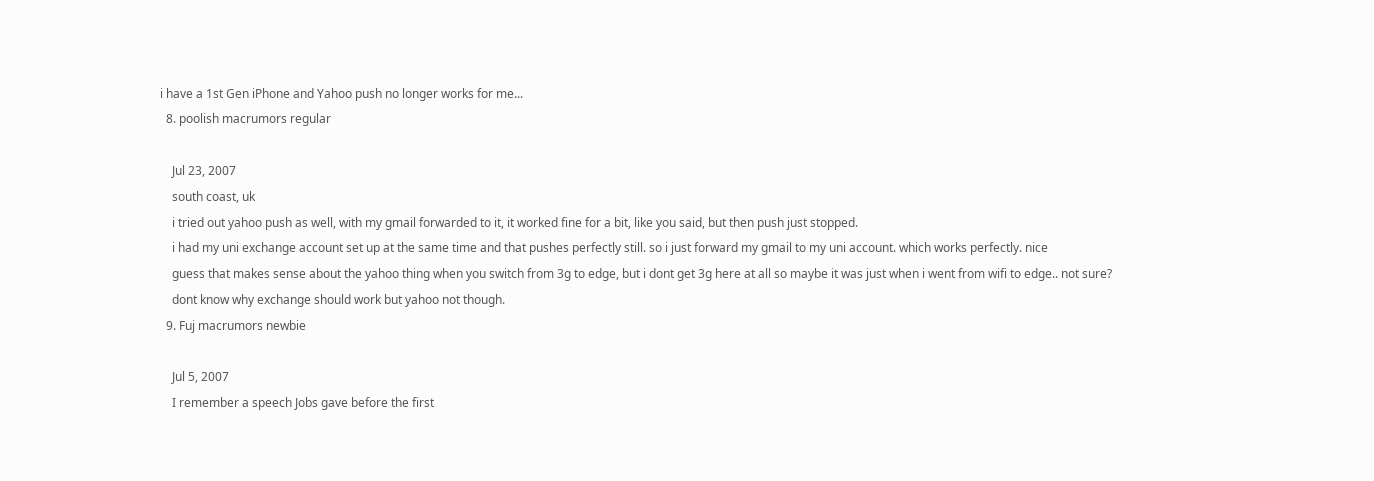i have a 1st Gen iPhone and Yahoo push no longer works for me...
  8. poolish macrumors regular

    Jul 23, 2007
    south coast, uk
    i tried out yahoo push as well, with my gmail forwarded to it, it worked fine for a bit, like you said, but then push just stopped.
    i had my uni exchange account set up at the same time and that pushes perfectly still. so i just forward my gmail to my uni account. which works perfectly. nice
    guess that makes sense about the yahoo thing when you switch from 3g to edge, but i dont get 3g here at all so maybe it was just when i went from wifi to edge.. not sure?
    dont know why exchange should work but yahoo not though.
  9. Fuj macrumors newbie

    Jul 5, 2007
    I remember a speech Jobs gave before the first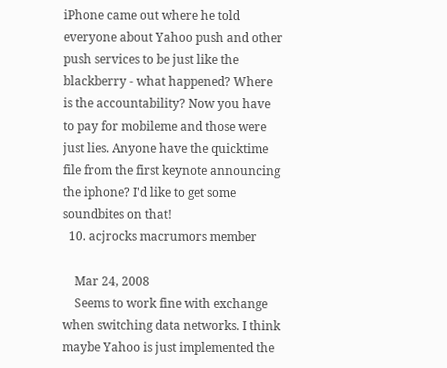iPhone came out where he told everyone about Yahoo push and other push services to be just like the blackberry - what happened? Where is the accountability? Now you have to pay for mobileme and those were just lies. Anyone have the quicktime file from the first keynote announcing the iphone? I'd like to get some soundbites on that!
  10. acjrocks macrumors member

    Mar 24, 2008
    Seems to work fine with exchange when switching data networks. I think maybe Yahoo is just implemented the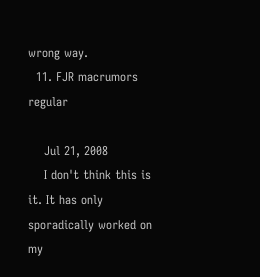wrong way.
  11. FJR macrumors regular

    Jul 21, 2008
    I don't think this is it. It has only sporadically worked on my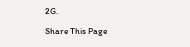2G.

Share This Page